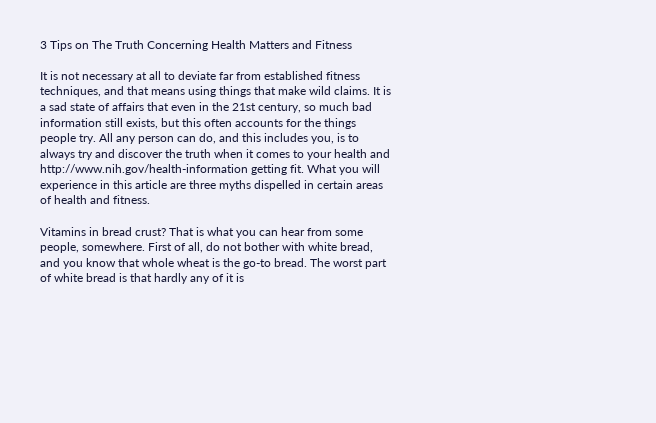3 Tips on The Truth Concerning Health Matters and Fitness

It is not necessary at all to deviate far from established fitness techniques, and that means using things that make wild claims. It is a sad state of affairs that even in the 21st century, so much bad information still exists, but this often accounts for the things people try. All any person can do, and this includes you, is to always try and discover the truth when it comes to your health and http://www.nih.gov/health-information getting fit. What you will experience in this article are three myths dispelled in certain areas of health and fitness.

Vitamins in bread crust? That is what you can hear from some people, somewhere. First of all, do not bother with white bread, and you know that whole wheat is the go-to bread. The worst part of white bread is that hardly any of it is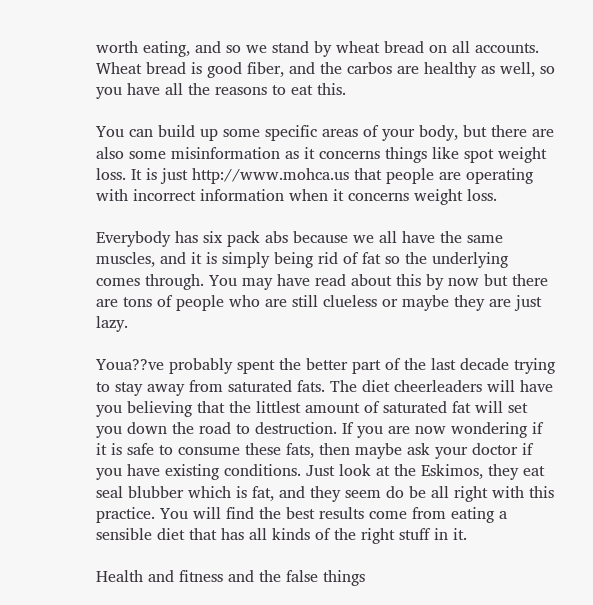worth eating, and so we stand by wheat bread on all accounts. Wheat bread is good fiber, and the carbos are healthy as well, so you have all the reasons to eat this.

You can build up some specific areas of your body, but there are also some misinformation as it concerns things like spot weight loss. It is just http://www.mohca.us that people are operating with incorrect information when it concerns weight loss.

Everybody has six pack abs because we all have the same muscles, and it is simply being rid of fat so the underlying comes through. You may have read about this by now but there are tons of people who are still clueless or maybe they are just lazy.

Youa??ve probably spent the better part of the last decade trying to stay away from saturated fats. The diet cheerleaders will have you believing that the littlest amount of saturated fat will set you down the road to destruction. If you are now wondering if it is safe to consume these fats, then maybe ask your doctor if you have existing conditions. Just look at the Eskimos, they eat seal blubber which is fat, and they seem do be all right with this practice. You will find the best results come from eating a sensible diet that has all kinds of the right stuff in it.

Health and fitness and the false things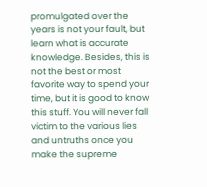promulgated over the years is not your fault, but learn what is accurate knowledge. Besides, this is not the best or most favorite way to spend your time, but it is good to know this stuff. You will never fall victim to the various lies and untruths once you make the supreme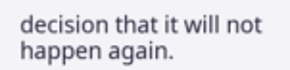decision that it will not happen again.